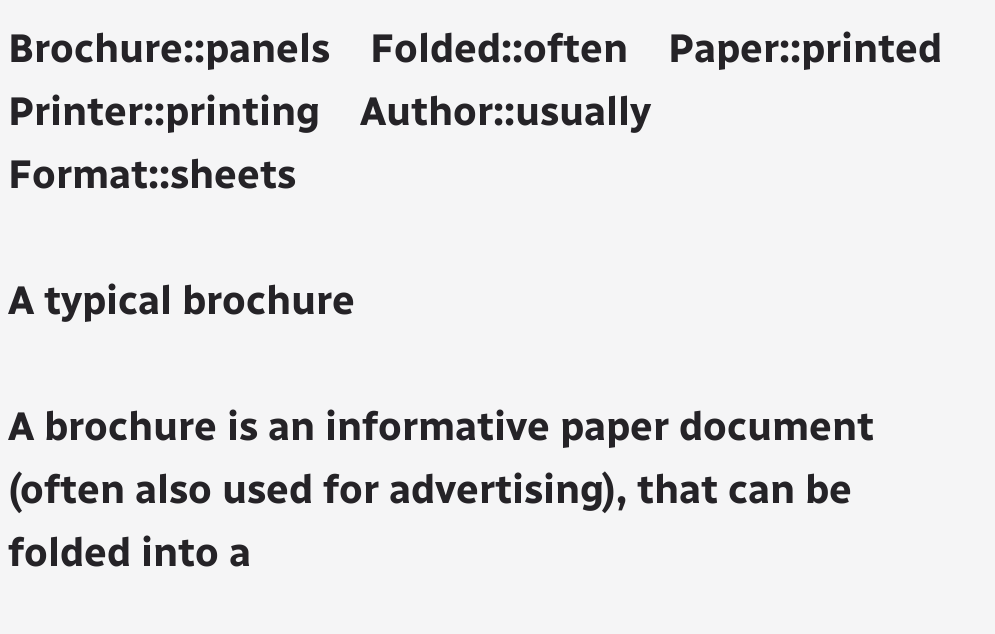Brochure::panels    Folded::often    Paper::printed    Printer::printing    Author::usually    Format::sheets

A typical brochure

A brochure is an informative paper document (often also used for advertising), that can be folded into a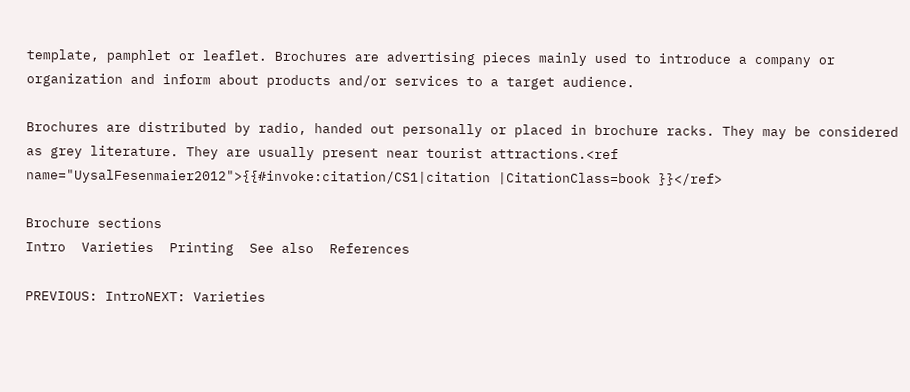template, pamphlet or leaflet. Brochures are advertising pieces mainly used to introduce a company or organization and inform about products and/or services to a target audience.

Brochures are distributed by radio, handed out personally or placed in brochure racks. They may be considered as grey literature. They are usually present near tourist attractions.<ref name="UysalFesenmaier2012">{{#invoke:citation/CS1|citation |CitationClass=book }}</ref>

Brochure sections
Intro  Varieties  Printing  See also  References

PREVIOUS: IntroNEXT: Varieties